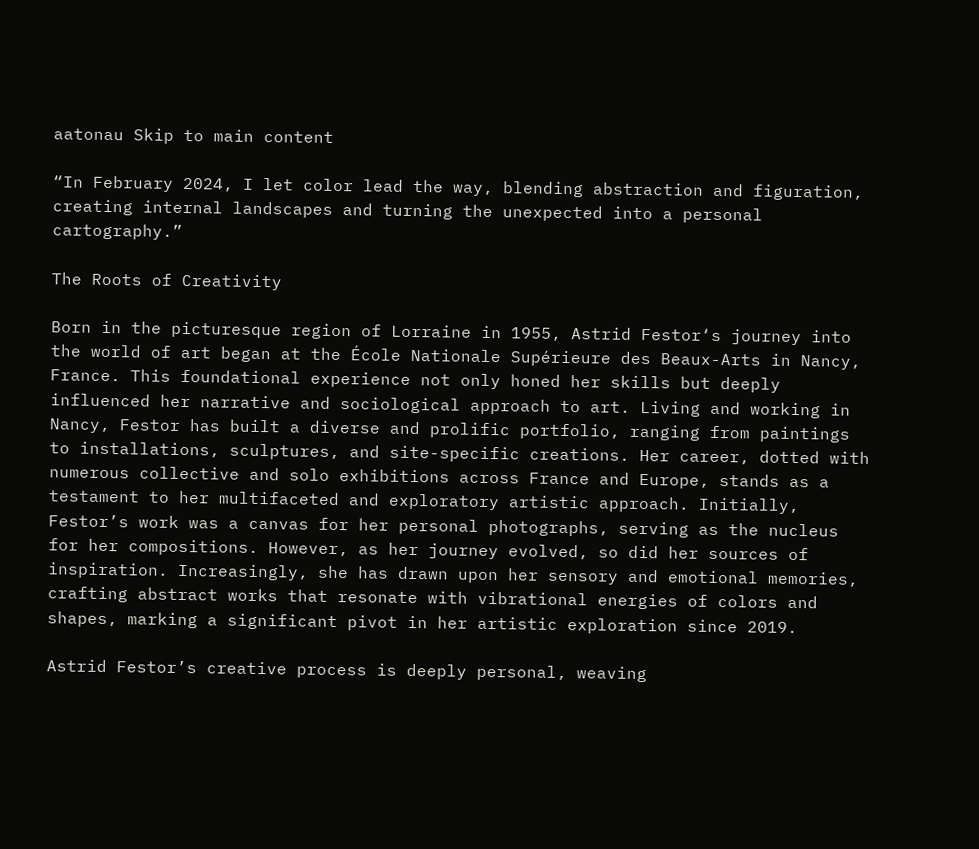aatonau Skip to main content

“In February 2024, I let color lead the way, blending abstraction and figuration, creating internal landscapes and turning the unexpected into a personal cartography.”

The Roots of Creativity

Born in the picturesque region of Lorraine in 1955, Astrid Festor‘s journey into the world of art began at the École Nationale Supérieure des Beaux-Arts in Nancy, France. This foundational experience not only honed her skills but deeply influenced her narrative and sociological approach to art. Living and working in Nancy, Festor has built a diverse and prolific portfolio, ranging from paintings to installations, sculptures, and site-specific creations. Her career, dotted with numerous collective and solo exhibitions across France and Europe, stands as a testament to her multifaceted and exploratory artistic approach. Initially, Festor’s work was a canvas for her personal photographs, serving as the nucleus for her compositions. However, as her journey evolved, so did her sources of inspiration. Increasingly, she has drawn upon her sensory and emotional memories, crafting abstract works that resonate with vibrational energies of colors and shapes, marking a significant pivot in her artistic exploration since 2019.

Astrid Festor’s creative process is deeply personal, weaving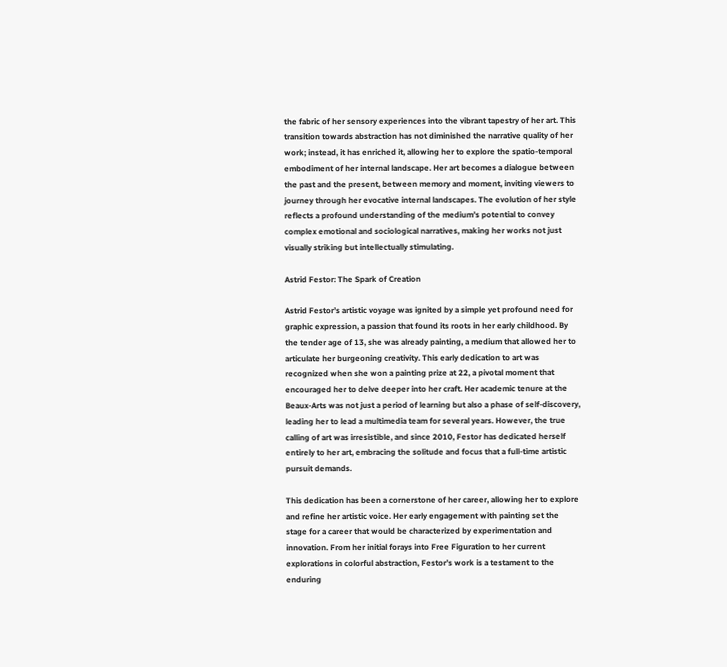the fabric of her sensory experiences into the vibrant tapestry of her art. This transition towards abstraction has not diminished the narrative quality of her work; instead, it has enriched it, allowing her to explore the spatio-temporal embodiment of her internal landscape. Her art becomes a dialogue between the past and the present, between memory and moment, inviting viewers to journey through her evocative internal landscapes. The evolution of her style reflects a profound understanding of the medium’s potential to convey complex emotional and sociological narratives, making her works not just visually striking but intellectually stimulating.

Astrid Festor: The Spark of Creation

Astrid Festor’s artistic voyage was ignited by a simple yet profound need for graphic expression, a passion that found its roots in her early childhood. By the tender age of 13, she was already painting, a medium that allowed her to articulate her burgeoning creativity. This early dedication to art was recognized when she won a painting prize at 22, a pivotal moment that encouraged her to delve deeper into her craft. Her academic tenure at the Beaux-Arts was not just a period of learning but also a phase of self-discovery, leading her to lead a multimedia team for several years. However, the true calling of art was irresistible, and since 2010, Festor has dedicated herself entirely to her art, embracing the solitude and focus that a full-time artistic pursuit demands.

This dedication has been a cornerstone of her career, allowing her to explore and refine her artistic voice. Her early engagement with painting set the stage for a career that would be characterized by experimentation and innovation. From her initial forays into Free Figuration to her current explorations in colorful abstraction, Festor’s work is a testament to the enduring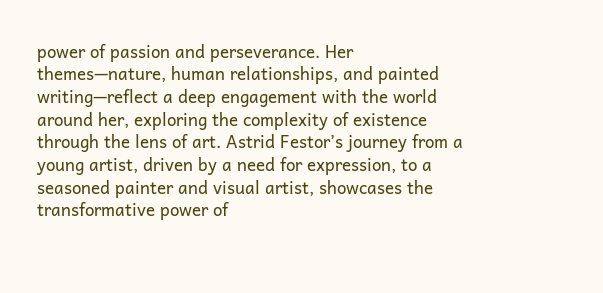power of passion and perseverance. Her themes—nature, human relationships, and painted writing—reflect a deep engagement with the world around her, exploring the complexity of existence through the lens of art. Astrid Festor’s journey from a young artist, driven by a need for expression, to a seasoned painter and visual artist, showcases the transformative power of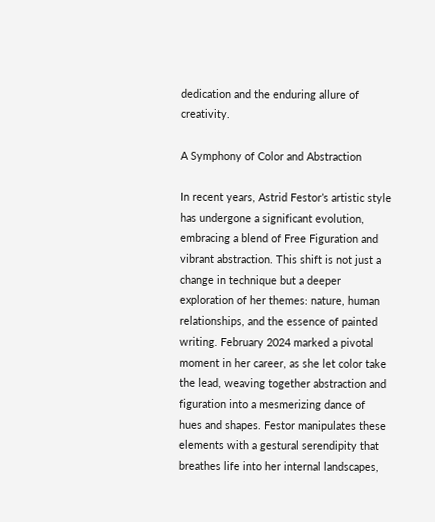dedication and the enduring allure of creativity.

A Symphony of Color and Abstraction

In recent years, Astrid Festor’s artistic style has undergone a significant evolution, embracing a blend of Free Figuration and vibrant abstraction. This shift is not just a change in technique but a deeper exploration of her themes: nature, human relationships, and the essence of painted writing. February 2024 marked a pivotal moment in her career, as she let color take the lead, weaving together abstraction and figuration into a mesmerizing dance of hues and shapes. Festor manipulates these elements with a gestural serendipity that breathes life into her internal landscapes,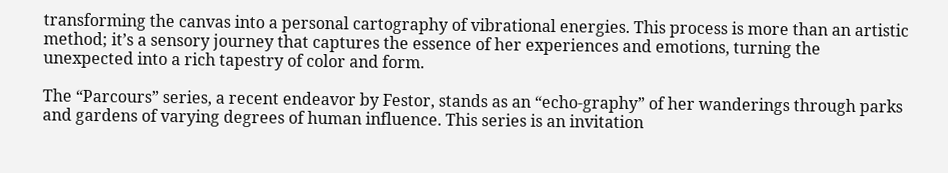transforming the canvas into a personal cartography of vibrational energies. This process is more than an artistic method; it’s a sensory journey that captures the essence of her experiences and emotions, turning the unexpected into a rich tapestry of color and form.

The “Parcours” series, a recent endeavor by Festor, stands as an “echo-graphy” of her wanderings through parks and gardens of varying degrees of human influence. This series is an invitation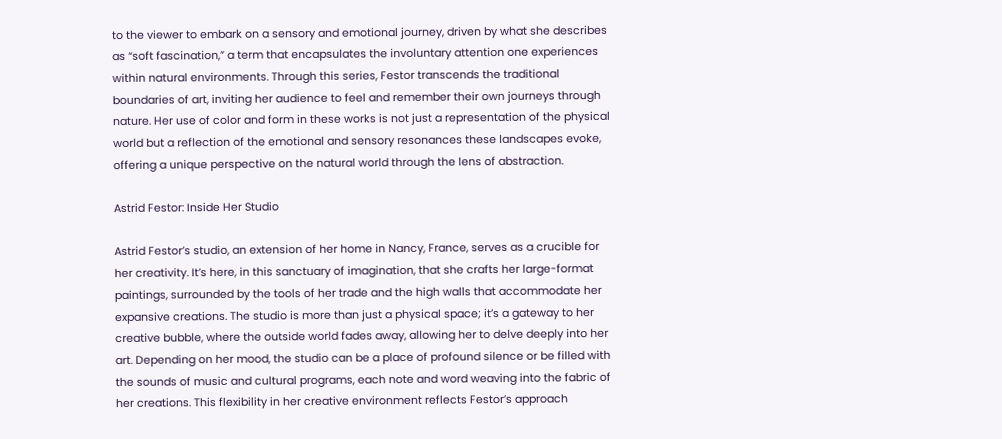to the viewer to embark on a sensory and emotional journey, driven by what she describes as “soft fascination,” a term that encapsulates the involuntary attention one experiences within natural environments. Through this series, Festor transcends the traditional boundaries of art, inviting her audience to feel and remember their own journeys through nature. Her use of color and form in these works is not just a representation of the physical world but a reflection of the emotional and sensory resonances these landscapes evoke, offering a unique perspective on the natural world through the lens of abstraction.

Astrid Festor: Inside Her Studio

Astrid Festor’s studio, an extension of her home in Nancy, France, serves as a crucible for her creativity. It’s here, in this sanctuary of imagination, that she crafts her large-format paintings, surrounded by the tools of her trade and the high walls that accommodate her expansive creations. The studio is more than just a physical space; it’s a gateway to her creative bubble, where the outside world fades away, allowing her to delve deeply into her art. Depending on her mood, the studio can be a place of profound silence or be filled with the sounds of music and cultural programs, each note and word weaving into the fabric of her creations. This flexibility in her creative environment reflects Festor’s approach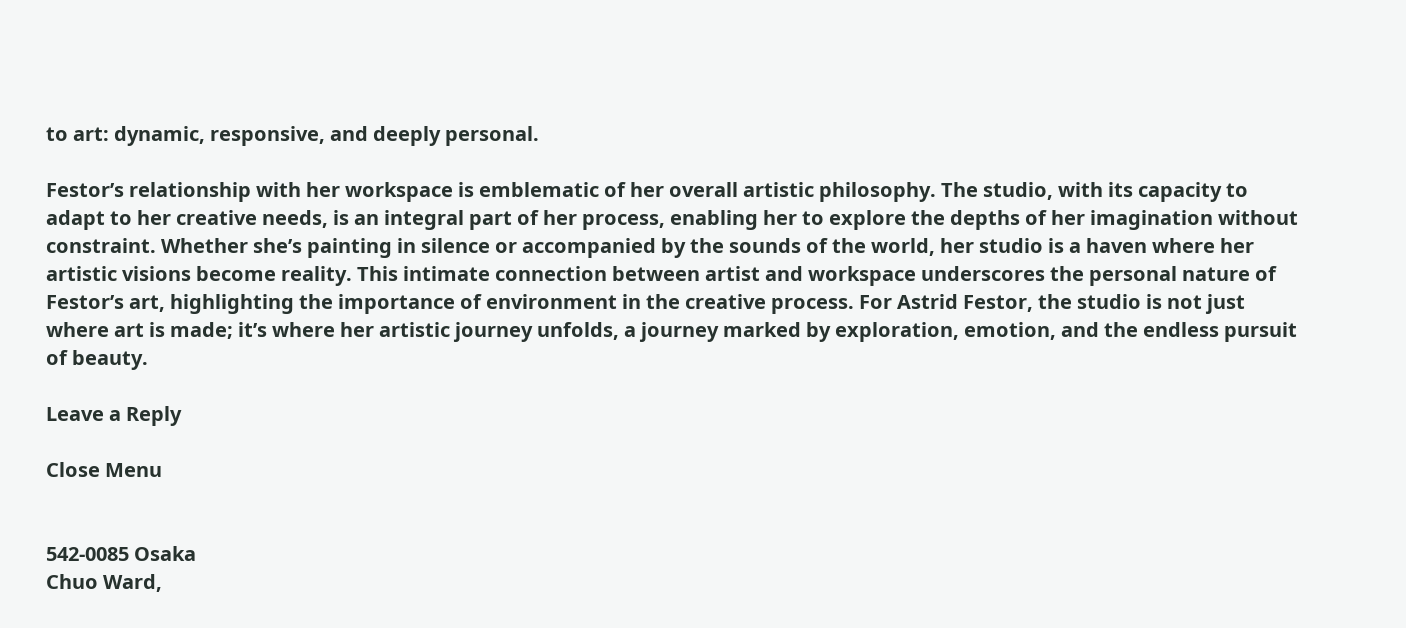to art: dynamic, responsive, and deeply personal.

Festor’s relationship with her workspace is emblematic of her overall artistic philosophy. The studio, with its capacity to adapt to her creative needs, is an integral part of her process, enabling her to explore the depths of her imagination without constraint. Whether she’s painting in silence or accompanied by the sounds of the world, her studio is a haven where her artistic visions become reality. This intimate connection between artist and workspace underscores the personal nature of Festor’s art, highlighting the importance of environment in the creative process. For Astrid Festor, the studio is not just where art is made; it’s where her artistic journey unfolds, a journey marked by exploration, emotion, and the endless pursuit of beauty.

Leave a Reply

Close Menu


542-0085 Osaka
Chuo Ward,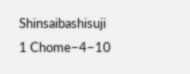Shinsaibashisuji
1 Chome−4−10